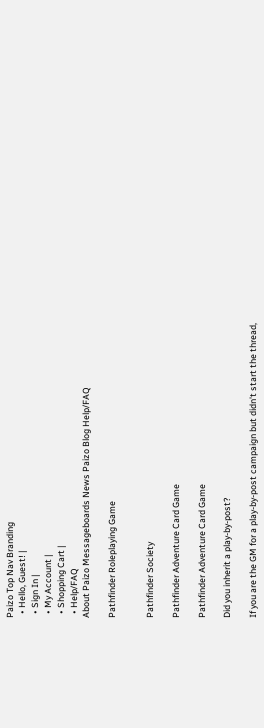Paizo Top Nav Branding
  • Hello, Guest! |
  • Sign In |
  • My Account |
  • Shopping Cart |
  • Help/FAQ
About Paizo Messageboards News Paizo Blog Help/FAQ

Pathfinder Roleplaying Game


Pathfinder Society

Pathfinder Adventure Card Game

Pathfinder Adventure Card Game

Did you inherit a play-by-post?

If you are the GM for a play-by-post campaign but didn't start the thread,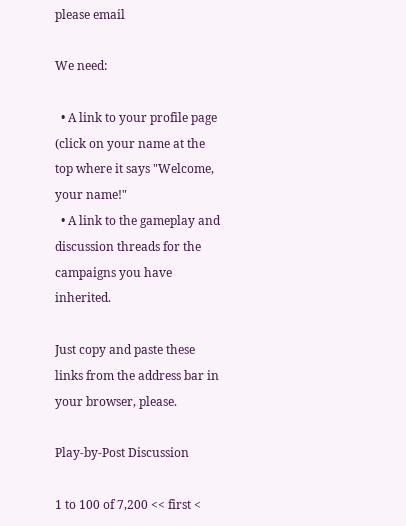please email

We need:

  • A link to your profile page (click on your name at the top where it says "Welcome, your name!"
  • A link to the gameplay and discussion threads for the campaigns you have inherited.

Just copy and paste these links from the address bar in your browser, please.

Play-by-Post Discussion

1 to 100 of 7,200 << first <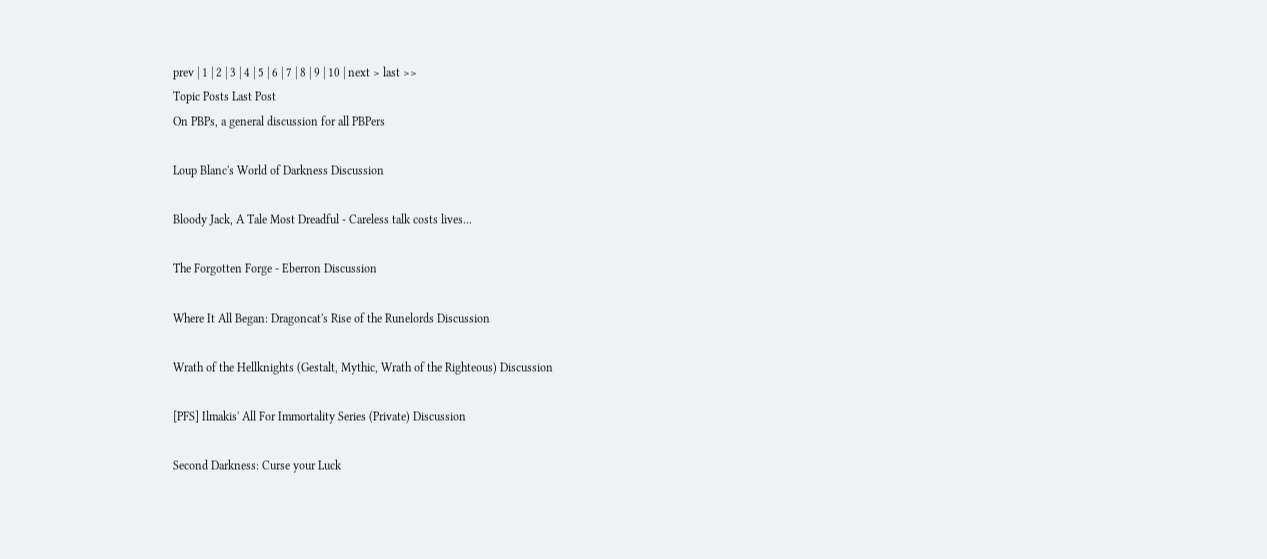prev | 1 | 2 | 3 | 4 | 5 | 6 | 7 | 8 | 9 | 10 | next > last >>
Topic Posts Last Post
On PBPs, a general discussion for all PBPers

Loup Blanc's World of Darkness Discussion

Bloody Jack, A Tale Most Dreadful - Careless talk costs lives...

The Forgotten Forge - Eberron Discussion

Where It All Began: Dragoncat's Rise of the Runelords Discussion

Wrath of the Hellknights (Gestalt, Mythic, Wrath of the Righteous) Discussion

[PFS] Ilmakis' All For Immortality Series (Private) Discussion

Second Darkness: Curse your Luck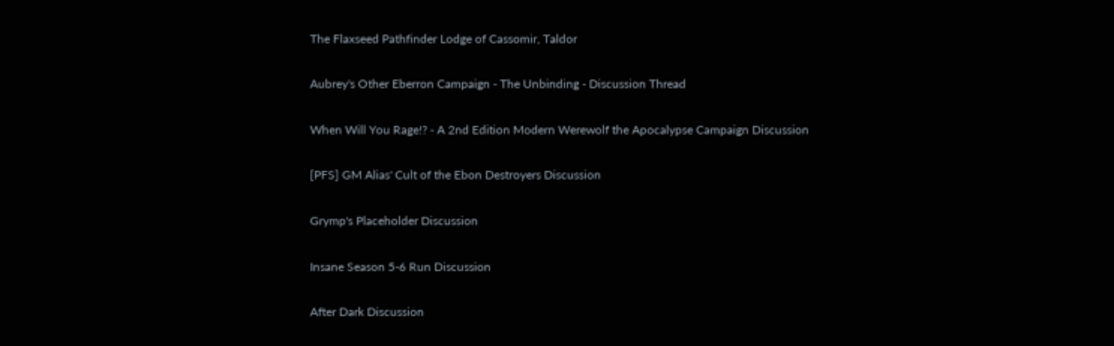The Flaxseed Pathfinder Lodge of Cassomir, Taldor

Aubrey's Other Eberron Campaign - The Unbinding - Discussion Thread

When Will You Rage!? - A 2nd Edition Modern Werewolf the Apocalypse Campaign Discussion

[PFS] GM Alias' Cult of the Ebon Destroyers Discussion

Grymp's Placeholder Discussion

Insane Season 5-6 Run Discussion

After Dark Discussion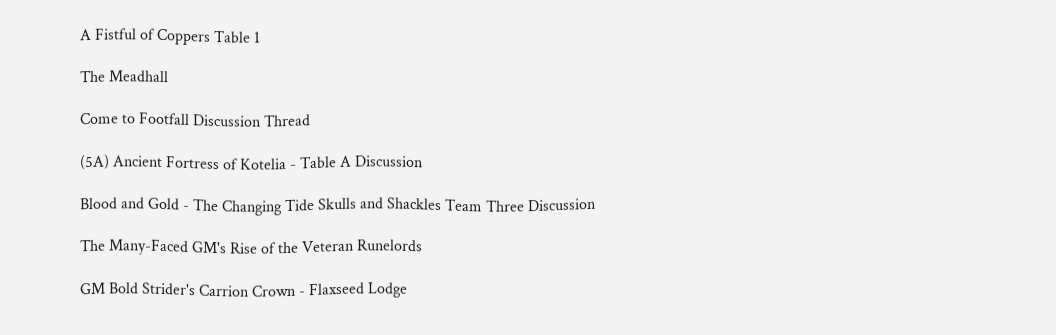A Fistful of Coppers Table 1

The Meadhall

Come to Footfall Discussion Thread

(5A) Ancient Fortress of Kotelia - Table A Discussion

Blood and Gold - The Changing Tide Skulls and Shackles Team Three Discussion

The Many-Faced GM's Rise of the Veteran Runelords

GM Bold Strider's Carrion Crown - Flaxseed Lodge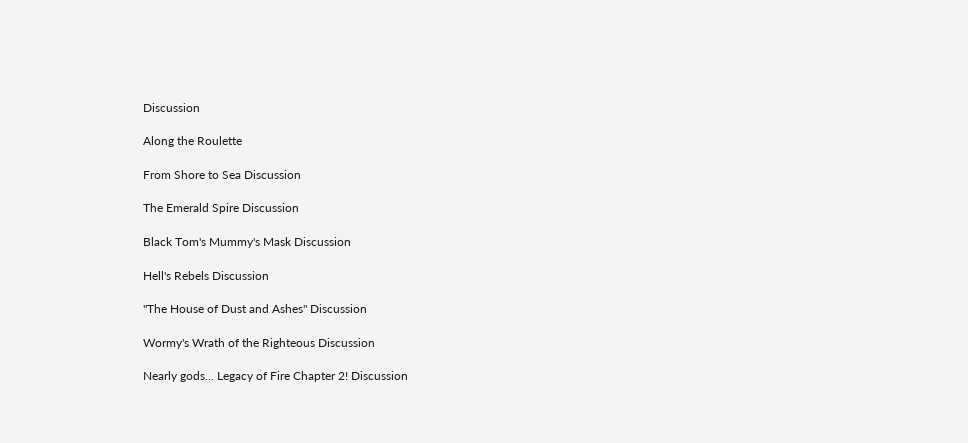Discussion

Along the Roulette

From Shore to Sea Discussion

The Emerald Spire Discussion

Black Tom's Mummy's Mask Discussion

Hell's Rebels Discussion

"The House of Dust and Ashes" Discussion

Wormy's Wrath of the Righteous Discussion

Nearly gods... Legacy of Fire Chapter 2! Discussion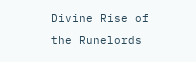Divine Rise of the Runelords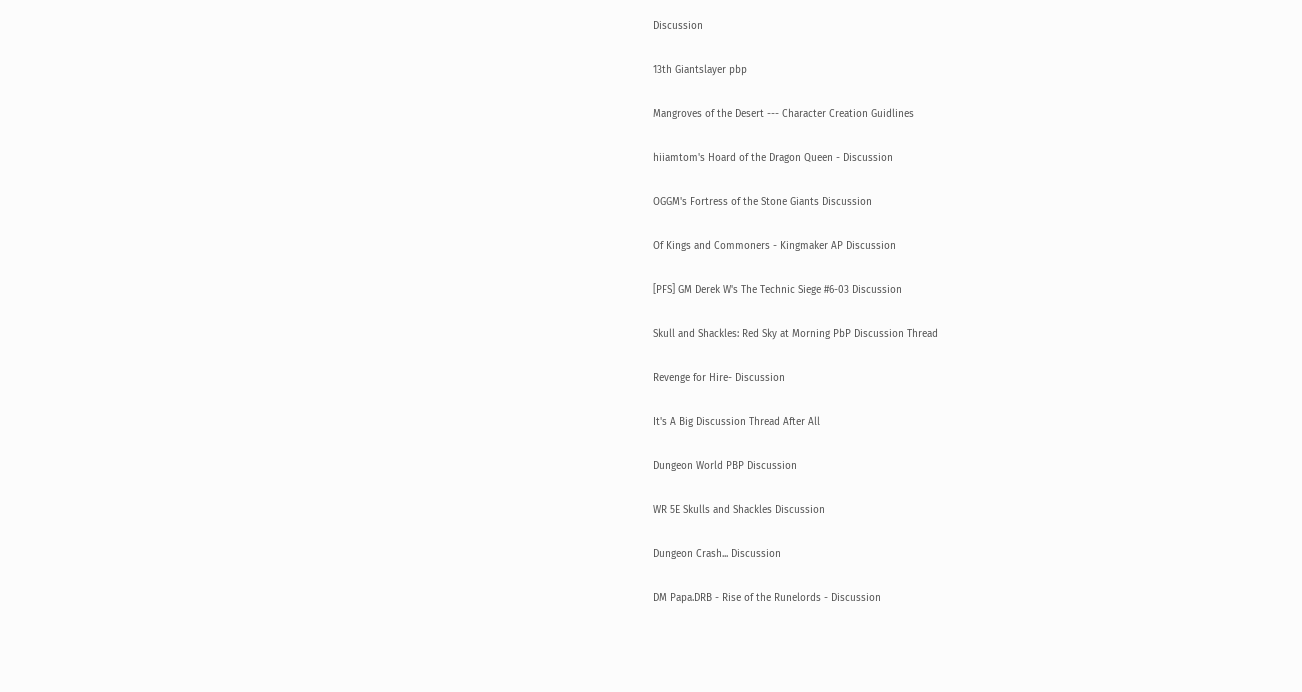Discussion

13th Giantslayer pbp

Mangroves of the Desert --- Character Creation Guidlines

hiiamtom's Hoard of the Dragon Queen - Discussion

OGGM's Fortress of the Stone Giants Discussion

Of Kings and Commoners - Kingmaker AP Discussion

[PFS] GM Derek W's The Technic Siege #6-03 Discussion

Skull and Shackles: Red Sky at Morning PbP Discussion Thread

Revenge for Hire- Discussion

It's A Big Discussion Thread After All

Dungeon World PBP Discussion

WR 5E Skulls and Shackles Discussion

Dungeon Crash... Discussion

DM Papa.DRB - Rise of the Runelords - Discussion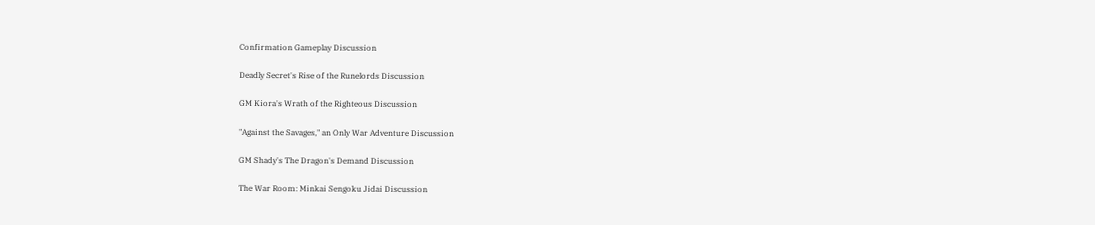Confirmation Gameplay Discussion

Deadly Secret's Rise of the Runelords Discussion

GM Kiora's Wrath of the Righteous Discussion

"Against the Savages," an Only War Adventure Discussion

GM Shady's The Dragon's Demand Discussion

The War Room: Minkai Sengoku Jidai Discussion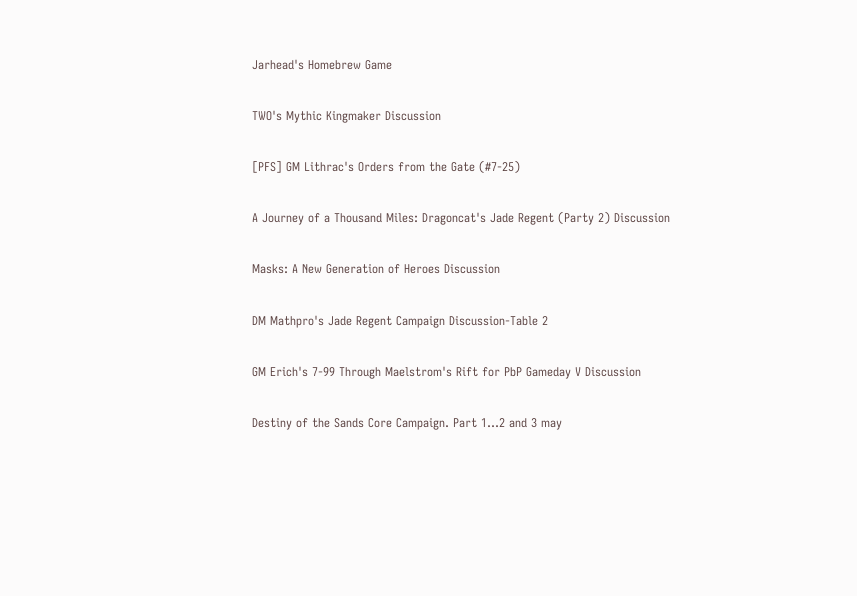Jarhead's Homebrew Game

TWO's Mythic Kingmaker Discussion

[PFS] GM Lithrac's Orders from the Gate (#7-25)

A Journey of a Thousand Miles: Dragoncat's Jade Regent (Party 2) Discussion

Masks: A New Generation of Heroes Discussion

DM Mathpro's Jade Regent Campaign Discussion-Table 2

GM Erich's 7-99 Through Maelstrom's Rift for PbP Gameday V Discussion

Destiny of the Sands Core Campaign. Part 1...2 and 3 may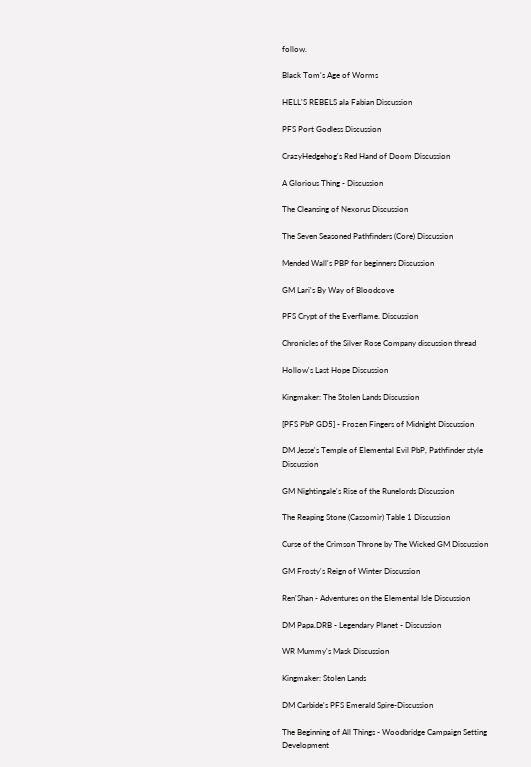follow.

Black Tom's Age of Worms

HELL'S REBELS ala Fabian Discussion

PFS Port Godless Discussion

CrazyHedgehog's Red Hand of Doom Discussion

A Glorious Thing - Discussion

The Cleansing of Nexorus Discussion

The Seven Seasoned Pathfinders (Core) Discussion

Mended Wall's PBP for beginners Discussion

GM Lari's By Way of Bloodcove

PFS Crypt of the Everflame. Discussion

Chronicles of the Silver Rose Company discussion thread

Hollow's Last Hope Discussion

Kingmaker: The Stolen Lands Discussion

[PFS PbP GD5] - Frozen Fingers of Midnight Discussion

DM Jesse's Temple of Elemental Evil PbP, Pathfinder style Discussion

GM Nightingale's Rise of the Runelords Discussion

The Reaping Stone (Cassomir) Table 1 Discussion

Curse of the Crimson Throne by The Wicked GM Discussion

GM Frosty's Reign of Winter Discussion

Ren'Shan - Adventures on the Elemental Isle Discussion

DM Papa.DRB - Legendary Planet - Discussion

WR Mummy's Mask Discussion

Kingmaker: Stolen Lands

DM Carbide's PFS Emerald Spire-Discussion

The Beginning of All Things - Woodbridge Campaign Setting Development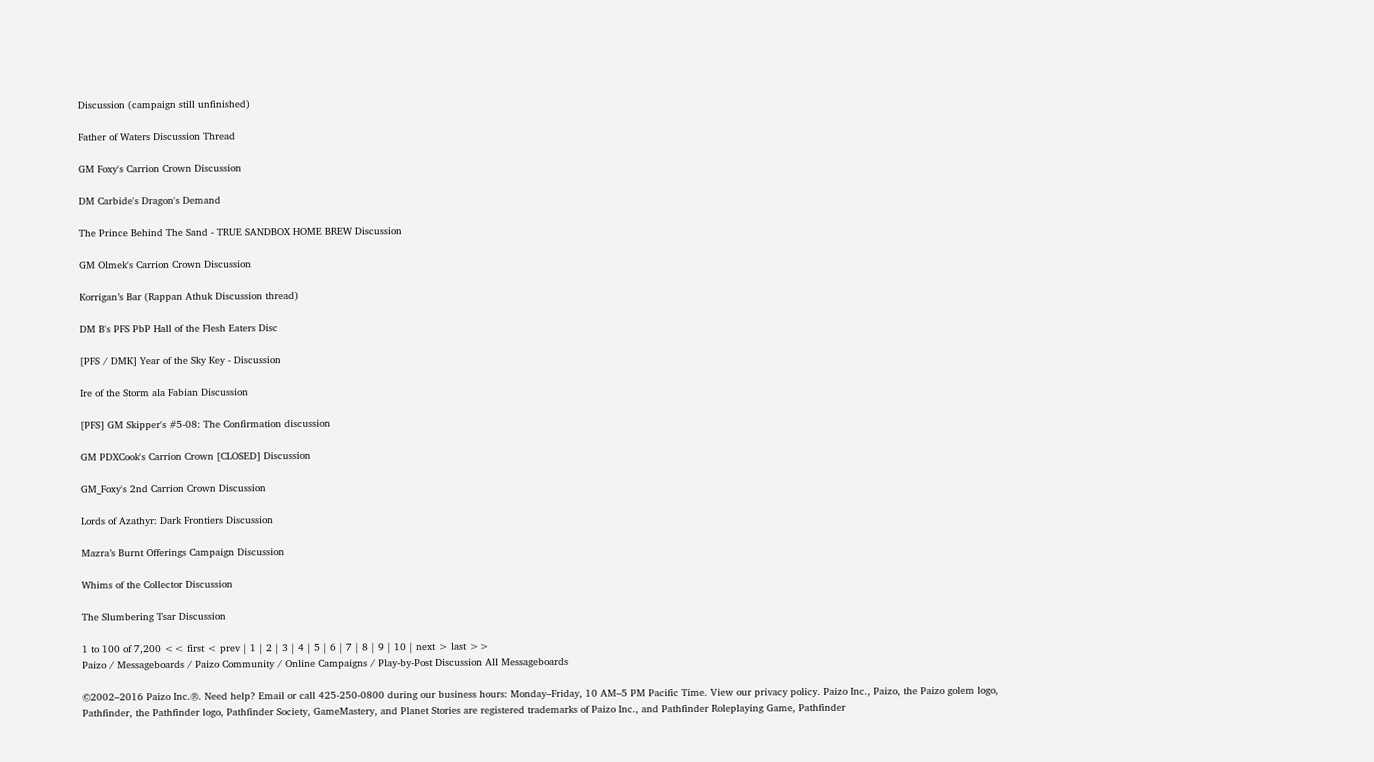Discussion (campaign still unfinished)

Father of Waters Discussion Thread

GM Foxy's Carrion Crown Discussion

DM Carbide's Dragon's Demand

The Prince Behind The Sand - TRUE SANDBOX HOME BREW Discussion

GM Olmek's Carrion Crown Discussion

Korrigan’s Bar (Rappan Athuk Discussion thread)

DM B's PFS PbP Hall of the Flesh Eaters Disc

[PFS / DMK] Year of the Sky Key - Discussion

Ire of the Storm ala Fabian Discussion

[PFS] GM Skipper's #5-08: The Confirmation discussion

GM PDXCook's Carrion Crown [CLOSED] Discussion

GM_Foxy's 2nd Carrion Crown Discussion

Lords of Azathyr: Dark Frontiers Discussion

Mazra’s Burnt Offerings Campaign Discussion

Whims of the Collector Discussion

The Slumbering Tsar Discussion

1 to 100 of 7,200 << first < prev | 1 | 2 | 3 | 4 | 5 | 6 | 7 | 8 | 9 | 10 | next > last >>
Paizo / Messageboards / Paizo Community / Online Campaigns / Play-by-Post Discussion All Messageboards

©2002–2016 Paizo Inc.®. Need help? Email or call 425-250-0800 during our business hours: Monday–Friday, 10 AM–5 PM Pacific Time. View our privacy policy. Paizo Inc., Paizo, the Paizo golem logo, Pathfinder, the Pathfinder logo, Pathfinder Society, GameMastery, and Planet Stories are registered trademarks of Paizo Inc., and Pathfinder Roleplaying Game, Pathfinder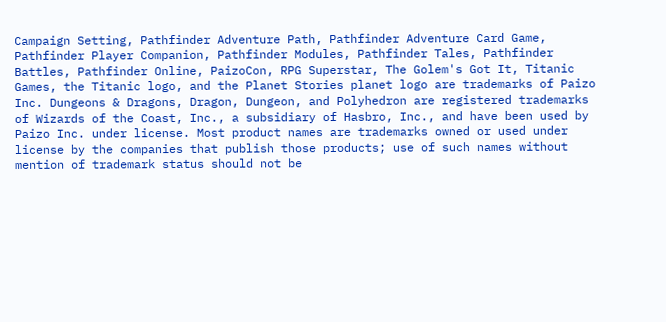Campaign Setting, Pathfinder Adventure Path, Pathfinder Adventure Card Game, Pathfinder Player Companion, Pathfinder Modules, Pathfinder Tales, Pathfinder Battles, Pathfinder Online, PaizoCon, RPG Superstar, The Golem's Got It, Titanic Games, the Titanic logo, and the Planet Stories planet logo are trademarks of Paizo Inc. Dungeons & Dragons, Dragon, Dungeon, and Polyhedron are registered trademarks of Wizards of the Coast, Inc., a subsidiary of Hasbro, Inc., and have been used by Paizo Inc. under license. Most product names are trademarks owned or used under license by the companies that publish those products; use of such names without mention of trademark status should not be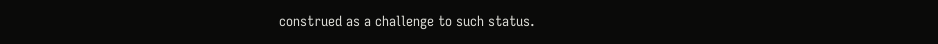construed as a challenge to such status.